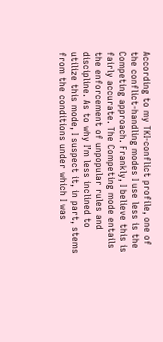According to my TKI-conflict profile, one of the conflict-handling modes I use less is the Competing approach. Frankly, I believe this is fairly accurate. The Competing mode entails the enforcement of unpopular rules and discipline. As to why I’m less inclined to utilize this mode, I suspect it, in part, stems from the conditions under which I was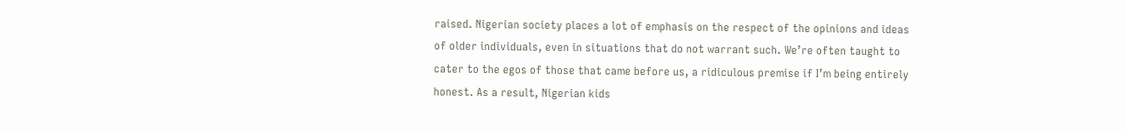raised. Nigerian society places a lot of emphasis on the respect of the opinions and ideas of older individuals, even in situations that do not warrant such. We’re often taught to cater to the egos of those that came before us, a ridiculous premise if I’m being entirely honest. As a result, Nigerian kids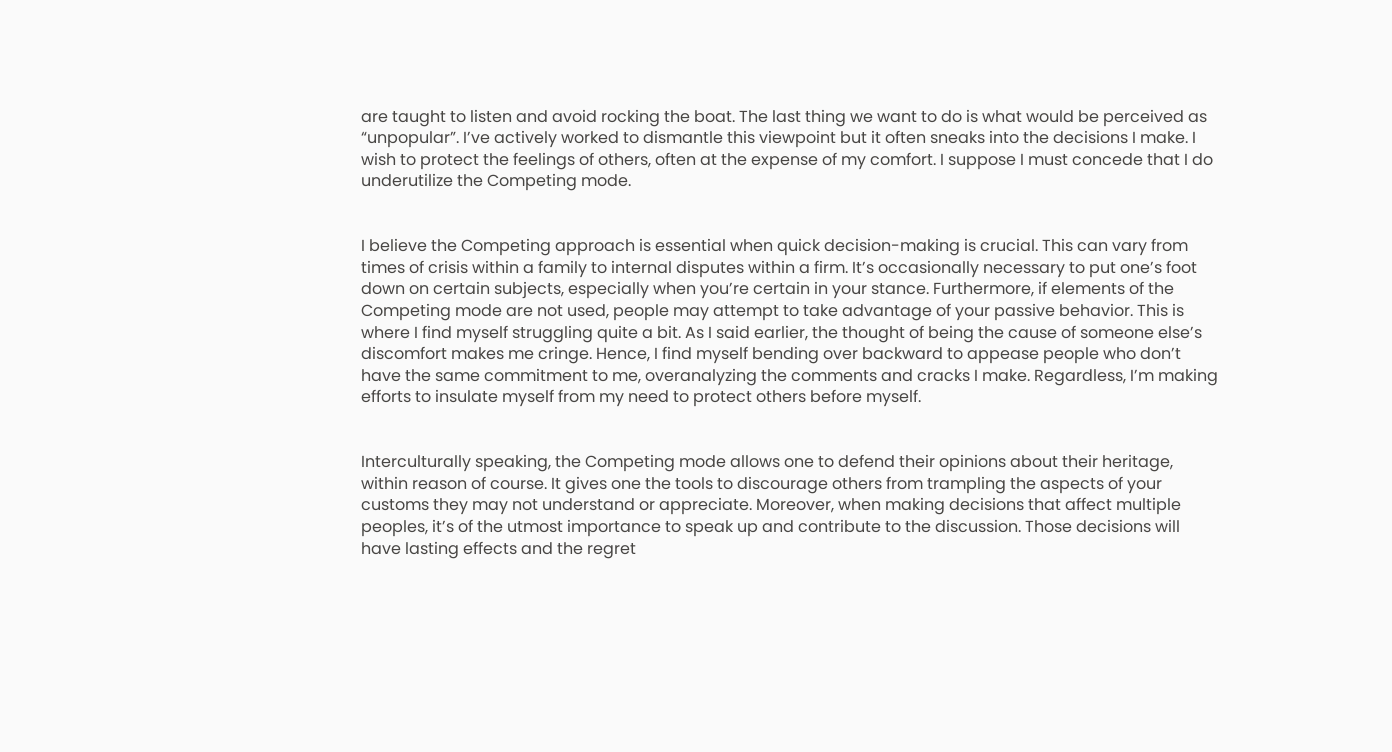are taught to listen and avoid rocking the boat. The last thing we want to do is what would be perceived as “unpopular”. I’ve actively worked to dismantle this viewpoint but it often sneaks into the decisions I make. I wish to protect the feelings of others, often at the expense of my comfort. I suppose I must concede that I do underutilize the Competing mode.


I believe the Competing approach is essential when quick decision-making is crucial. This can vary from times of crisis within a family to internal disputes within a firm. It’s occasionally necessary to put one’s foot down on certain subjects, especially when you’re certain in your stance. Furthermore, if elements of the Competing mode are not used, people may attempt to take advantage of your passive behavior. This is where I find myself struggling quite a bit. As I said earlier, the thought of being the cause of someone else’s discomfort makes me cringe. Hence, I find myself bending over backward to appease people who don’t have the same commitment to me, overanalyzing the comments and cracks I make. Regardless, I’m making efforts to insulate myself from my need to protect others before myself.


Interculturally speaking, the Competing mode allows one to defend their opinions about their heritage, within reason of course. It gives one the tools to discourage others from trampling the aspects of your customs they may not understand or appreciate. Moreover, when making decisions that affect multiple peoples, it’s of the utmost importance to speak up and contribute to the discussion. Those decisions will have lasting effects and the regret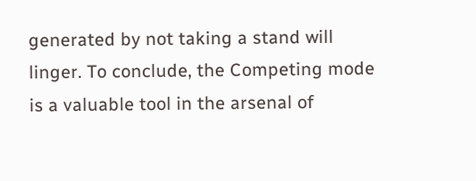generated by not taking a stand will linger. To conclude, the Competing mode is a valuable tool in the arsenal of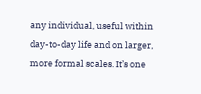any individual, useful within day-to-day life and on larger, more formal scales. It’s one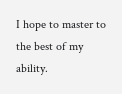I hope to master to the best of my ability.